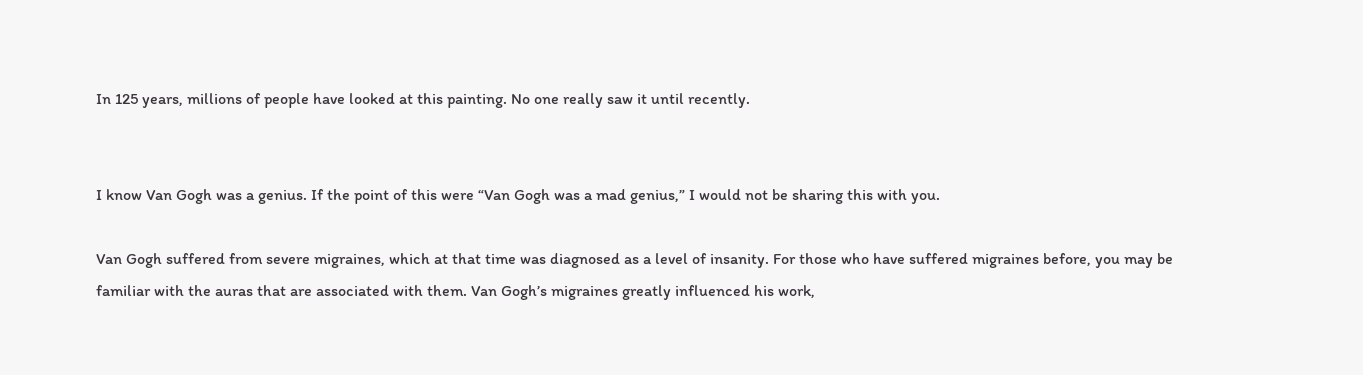In 125 years, millions of people have looked at this painting. No one really saw it until recently.


I know Van Gogh was a genius. If the point of this were “Van Gogh was a mad genius,” I would not be sharing this with you.

Van Gogh suffered from severe migraines, which at that time was diagnosed as a level of insanity. For those who have suffered migraines before, you may be familiar with the auras that are associated with them. Van Gogh’s migraines greatly influenced his work,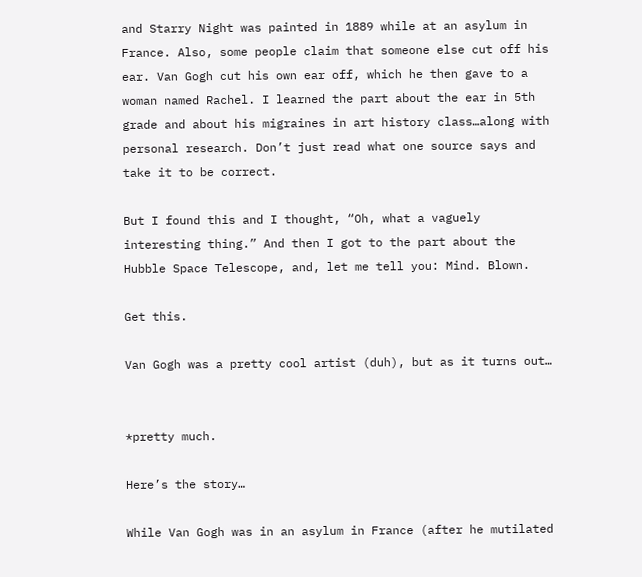and Starry Night was painted in 1889 while at an asylum in France. Also, some people claim that someone else cut off his ear. Van Gogh cut his own ear off, which he then gave to a woman named Rachel. I learned the part about the ear in 5th grade and about his migraines in art history class…along with personal research. Don’t just read what one source says and take it to be correct.

But I found this and I thought, “Oh, what a vaguely interesting thing.” And then I got to the part about the Hubble Space Telescope, and, let me tell you: Mind. Blown.

Get this.

Van Gogh was a pretty cool artist (duh), but as it turns out…


*pretty much.

Here’s the story…

While Van Gogh was in an asylum in France (after he mutilated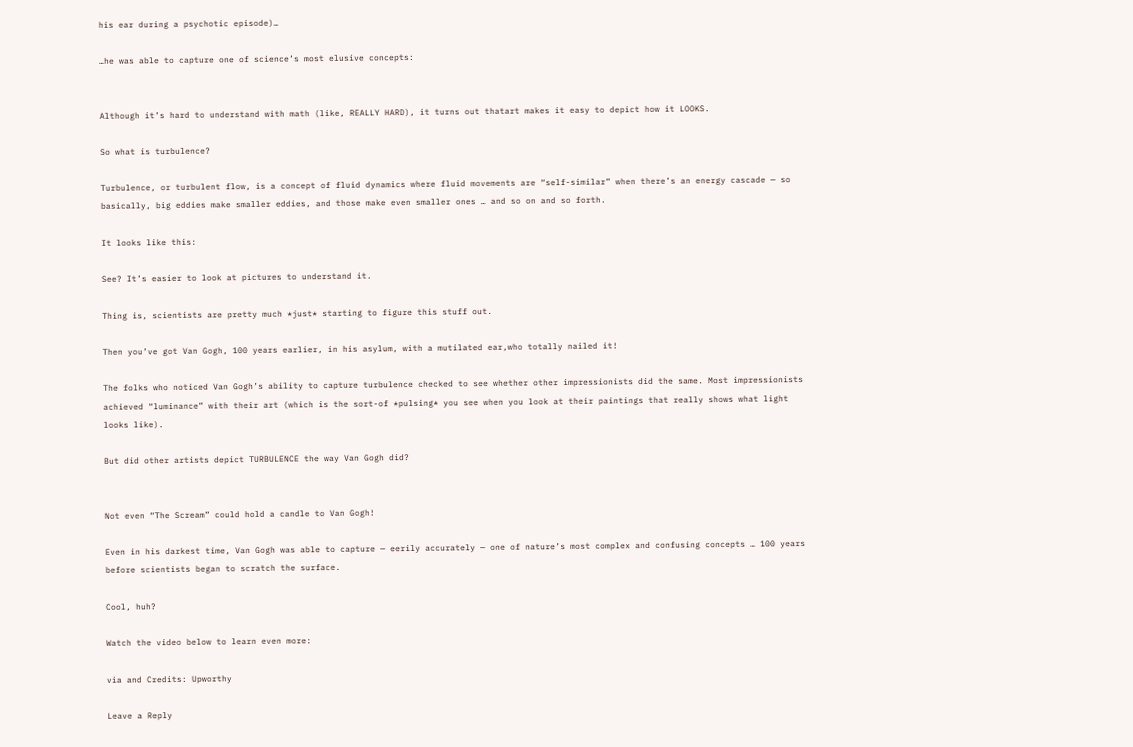his ear during a psychotic episode)…

…he was able to capture one of science’s most elusive concepts:


Although it’s hard to understand with math (like, REALLY HARD), it turns out thatart makes it easy to depict how it LOOKS.

So what is turbulence?

Turbulence, or turbulent flow, is a concept of fluid dynamics where fluid movements are “self-similar” when there’s an energy cascade — so basically, big eddies make smaller eddies, and those make even smaller ones … and so on and so forth.

It looks like this:

See? It’s easier to look at pictures to understand it.

Thing is, scientists are pretty much *just* starting to figure this stuff out.

Then you’ve got Van Gogh, 100 years earlier, in his asylum, with a mutilated ear,who totally nailed it!

The folks who noticed Van Gogh’s ability to capture turbulence checked to see whether other impressionists did the same. Most impressionists achieved “luminance” with their art (which is the sort-of *pulsing* you see when you look at their paintings that really shows what light looks like).

But did other artists depict TURBULENCE the way Van Gogh did?


Not even “The Scream” could hold a candle to Van Gogh!

Even in his darkest time, Van Gogh was able to capture — eerily accurately — one of nature’s most complex and confusing concepts … 100 years before scientists began to scratch the surface.

Cool, huh?

Watch the video below to learn even more:

via and Credits: Upworthy

Leave a Reply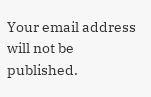Your email address will not be published.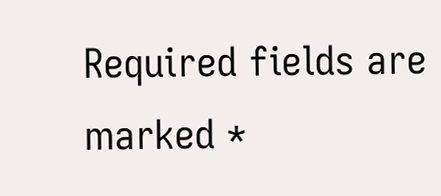Required fields are marked *